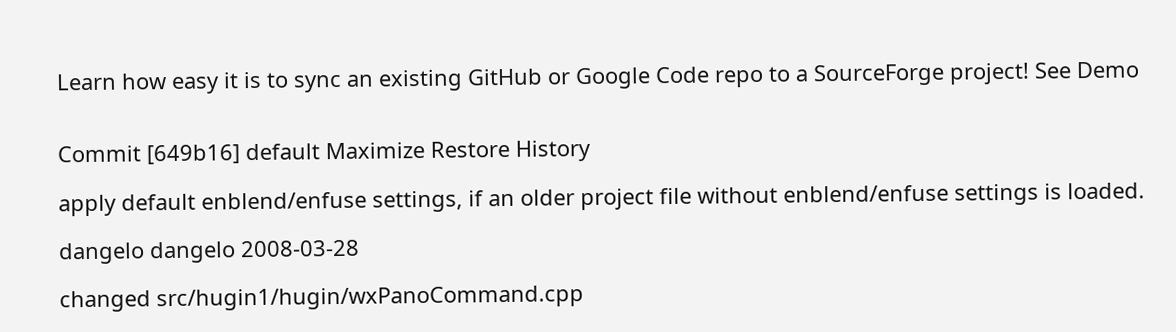Learn how easy it is to sync an existing GitHub or Google Code repo to a SourceForge project! See Demo


Commit [649b16] default Maximize Restore History

apply default enblend/enfuse settings, if an older project file without enblend/enfuse settings is loaded.

dangelo dangelo 2008-03-28

changed src/hugin1/hugin/wxPanoCommand.cpp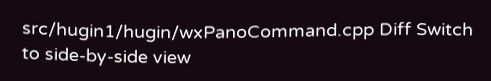src/hugin1/hugin/wxPanoCommand.cpp Diff Switch to side-by-side view